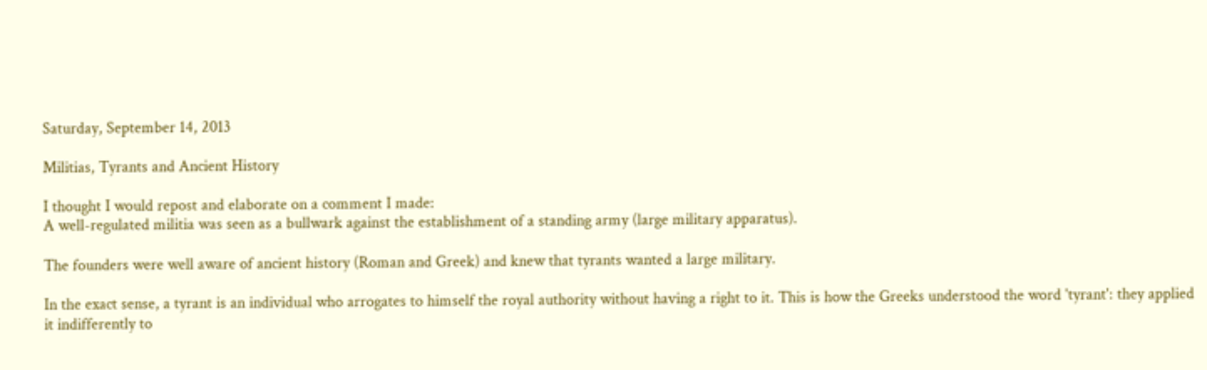Saturday, September 14, 2013

Militias, Tyrants and Ancient History

I thought I would repost and elaborate on a comment I made:
A well-regulated militia was seen as a bullwark against the establishment of a standing army (large military apparatus).

The founders were well aware of ancient history (Roman and Greek) and knew that tyrants wanted a large military.

In the exact sense, a tyrant is an individual who arrogates to himself the royal authority without having a right to it. This is how the Greeks understood the word 'tyrant': they applied it indifferently to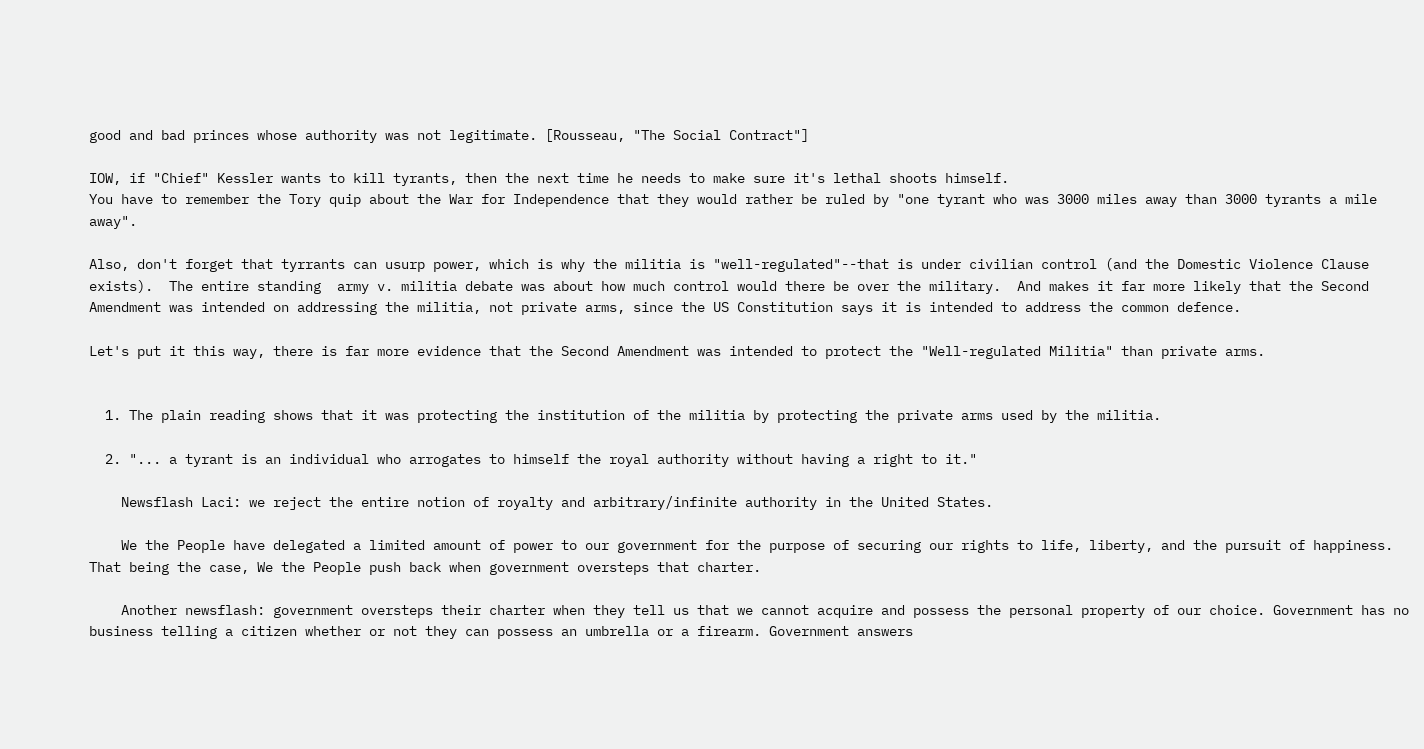good and bad princes whose authority was not legitimate. [Rousseau, "The Social Contract"]

IOW, if "Chief" Kessler wants to kill tyrants, then the next time he needs to make sure it's lethal shoots himself.
You have to remember the Tory quip about the War for Independence that they would rather be ruled by "one tyrant who was 3000 miles away than 3000 tyrants a mile away".

Also, don't forget that tyrrants can usurp power, which is why the militia is "well-regulated"--that is under civilian control (and the Domestic Violence Clause exists).  The entire standing  army v. militia debate was about how much control would there be over the military.  And makes it far more likely that the Second Amendment was intended on addressing the militia, not private arms, since the US Constitution says it is intended to address the common defence.

Let's put it this way, there is far more evidence that the Second Amendment was intended to protect the "Well-regulated Militia" than private arms.


  1. The plain reading shows that it was protecting the institution of the militia by protecting the private arms used by the militia.

  2. "... a tyrant is an individual who arrogates to himself the royal authority without having a right to it."

    Newsflash Laci: we reject the entire notion of royalty and arbitrary/infinite authority in the United States.

    We the People have delegated a limited amount of power to our government for the purpose of securing our rights to life, liberty, and the pursuit of happiness. That being the case, We the People push back when government oversteps that charter.

    Another newsflash: government oversteps their charter when they tell us that we cannot acquire and possess the personal property of our choice. Government has no business telling a citizen whether or not they can possess an umbrella or a firearm. Government answers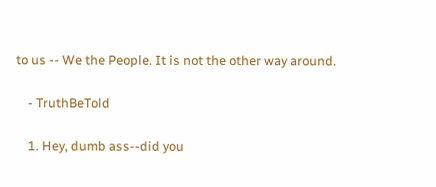to us -- We the People. It is not the other way around.

    - TruthBeTold

    1. Hey, dumb ass--did you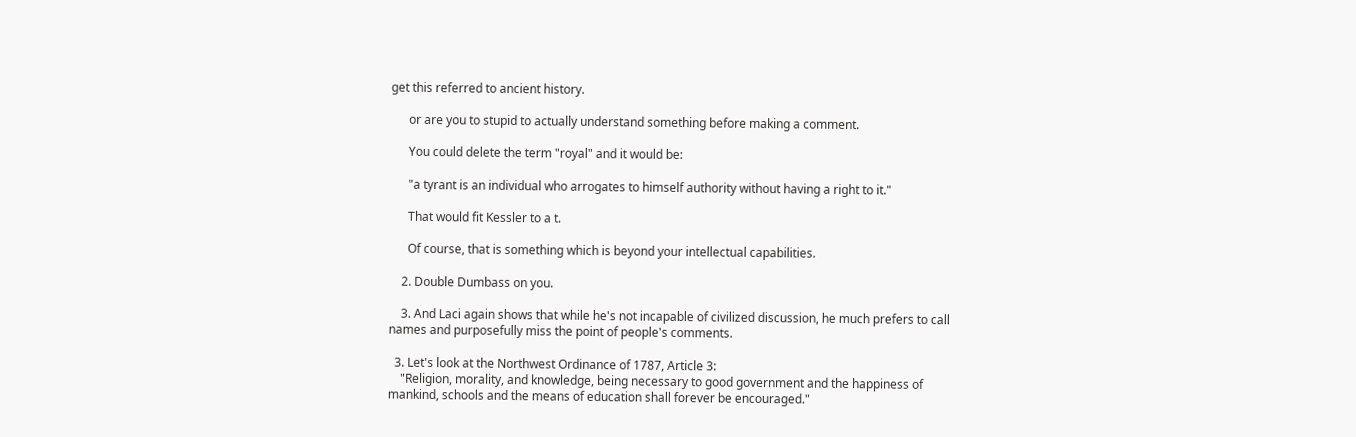get this referred to ancient history.

      or are you to stupid to actually understand something before making a comment.

      You could delete the term "royal" and it would be:

      "a tyrant is an individual who arrogates to himself authority without having a right to it."

      That would fit Kessler to a t.

      Of course, that is something which is beyond your intellectual capabilities.

    2. Double Dumbass on you.

    3. And Laci again shows that while he's not incapable of civilized discussion, he much prefers to call names and purposefully miss the point of people's comments.

  3. Let's look at the Northwest Ordinance of 1787, Article 3:
    "Religion, morality, and knowledge, being necessary to good government and the happiness of mankind, schools and the means of education shall forever be encouraged."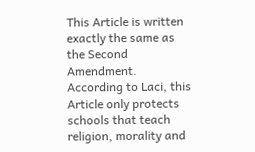This Article is written exactly the same as the Second Amendment. According to Laci, this Article only protects schools that teach religion, morality and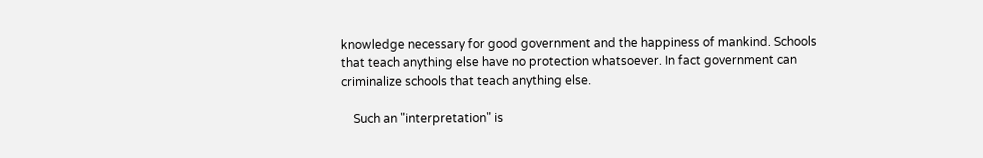knowledge necessary for good government and the happiness of mankind. Schools that teach anything else have no protection whatsoever. In fact government can criminalize schools that teach anything else.

    Such an "interpretation" is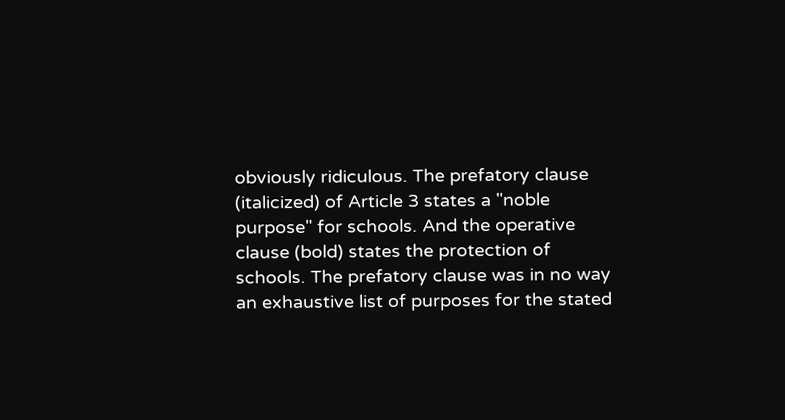obviously ridiculous. The prefatory clause (italicized) of Article 3 states a "noble purpose" for schools. And the operative clause (bold) states the protection of schools. The prefatory clause was in no way an exhaustive list of purposes for the stated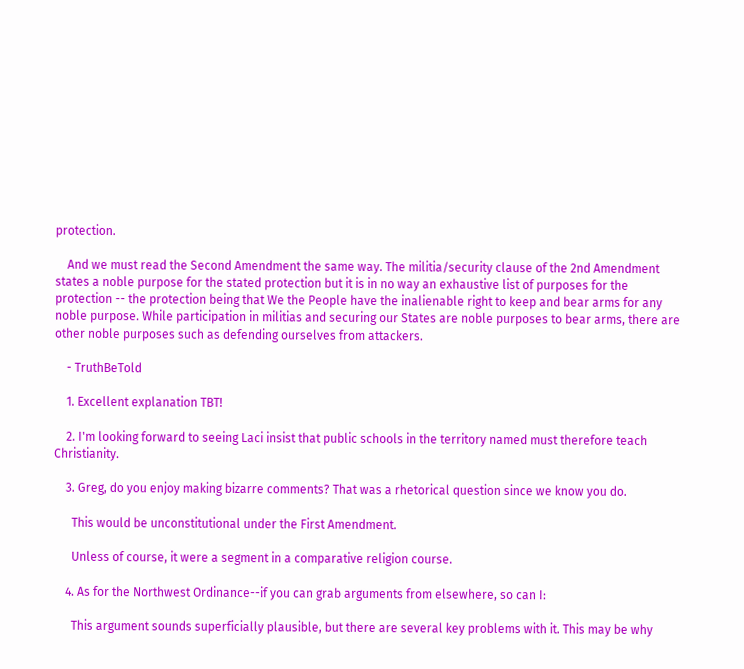protection.

    And we must read the Second Amendment the same way. The militia/security clause of the 2nd Amendment states a noble purpose for the stated protection but it is in no way an exhaustive list of purposes for the protection -- the protection being that We the People have the inalienable right to keep and bear arms for any noble purpose. While participation in militias and securing our States are noble purposes to bear arms, there are other noble purposes such as defending ourselves from attackers.

    - TruthBeTold

    1. Excellent explanation TBT!

    2. I'm looking forward to seeing Laci insist that public schools in the territory named must therefore teach Christianity.

    3. Greg, do you enjoy making bizarre comments? That was a rhetorical question since we know you do.

      This would be unconstitutional under the First Amendment.

      Unless of course, it were a segment in a comparative religion course.

    4. As for the Northwest Ordinance--if you can grab arguments from elsewhere, so can I:

      This argument sounds superficially plausible, but there are several key problems with it. This may be why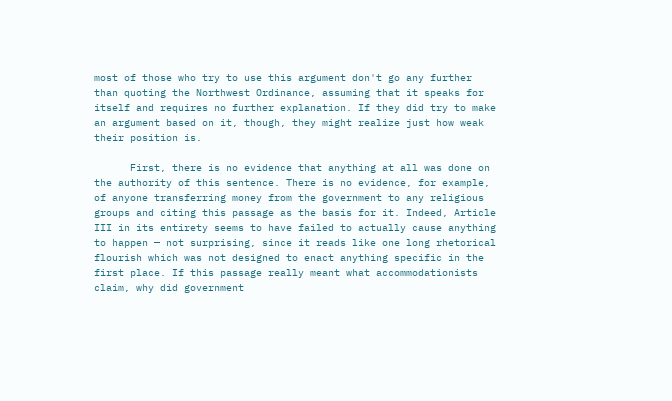most of those who try to use this argument don't go any further than quoting the Northwest Ordinance, assuming that it speaks for itself and requires no further explanation. If they did try to make an argument based on it, though, they might realize just how weak their position is.

      First, there is no evidence that anything at all was done on the authority of this sentence. There is no evidence, for example, of anyone transferring money from the government to any religious groups and citing this passage as the basis for it. Indeed, Article III in its entirety seems to have failed to actually cause anything to happen — not surprising, since it reads like one long rhetorical flourish which was not designed to enact anything specific in the first place. If this passage really meant what accommodationists claim, why did government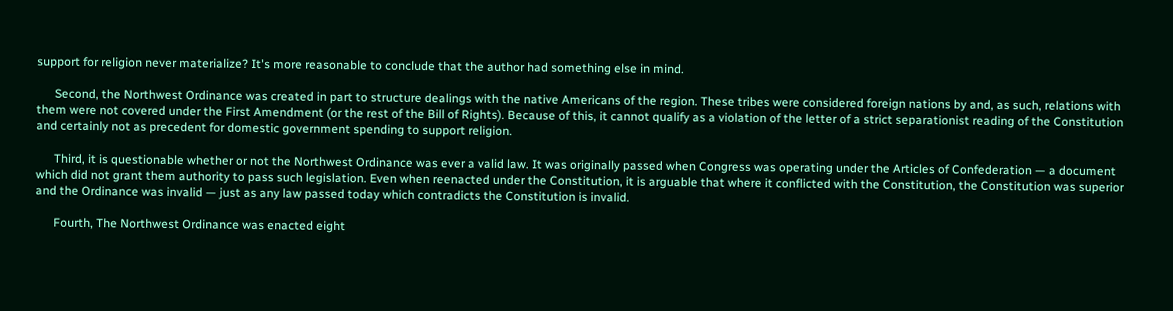support for religion never materialize? It's more reasonable to conclude that the author had something else in mind.

      Second, the Northwest Ordinance was created in part to structure dealings with the native Americans of the region. These tribes were considered foreign nations by and, as such, relations with them were not covered under the First Amendment (or the rest of the Bill of Rights). Because of this, it cannot qualify as a violation of the letter of a strict separationist reading of the Constitution and certainly not as precedent for domestic government spending to support religion.

      Third, it is questionable whether or not the Northwest Ordinance was ever a valid law. It was originally passed when Congress was operating under the Articles of Confederation — a document which did not grant them authority to pass such legislation. Even when reenacted under the Constitution, it is arguable that where it conflicted with the Constitution, the Constitution was superior and the Ordinance was invalid — just as any law passed today which contradicts the Constitution is invalid.

      Fourth, The Northwest Ordinance was enacted eight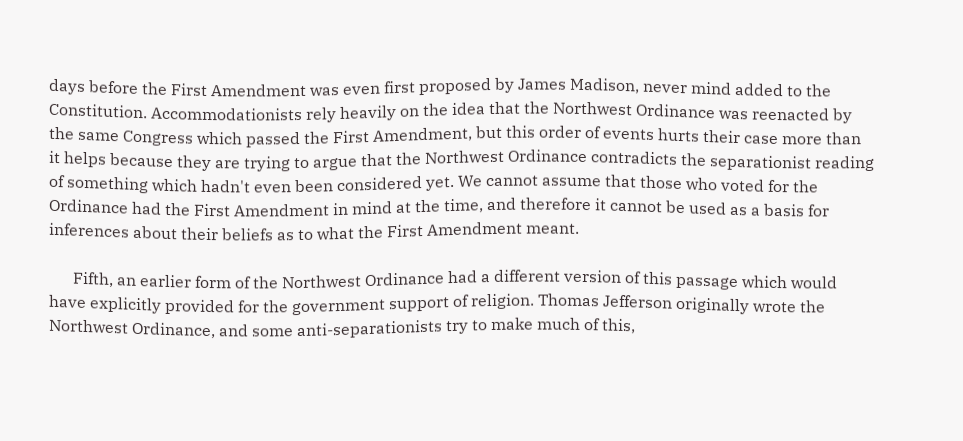days before the First Amendment was even first proposed by James Madison, never mind added to the Constitution. Accommodationists rely heavily on the idea that the Northwest Ordinance was reenacted by the same Congress which passed the First Amendment, but this order of events hurts their case more than it helps because they are trying to argue that the Northwest Ordinance contradicts the separationist reading of something which hadn't even been considered yet. We cannot assume that those who voted for the Ordinance had the First Amendment in mind at the time, and therefore it cannot be used as a basis for inferences about their beliefs as to what the First Amendment meant.

      Fifth, an earlier form of the Northwest Ordinance had a different version of this passage which would have explicitly provided for the government support of religion. Thomas Jefferson originally wrote the Northwest Ordinance, and some anti-separationists try to make much of this,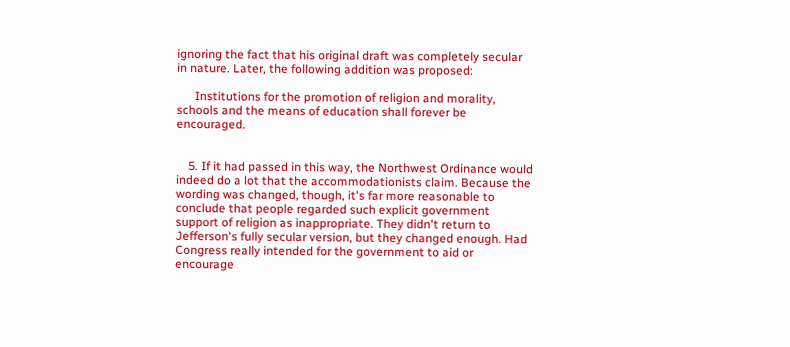ignoring the fact that his original draft was completely secular in nature. Later, the following addition was proposed:

      Institutions for the promotion of religion and morality, schools and the means of education shall forever be encouraged.


    5. If it had passed in this way, the Northwest Ordinance would indeed do a lot that the accommodationists claim. Because the wording was changed, though, it's far more reasonable to conclude that people regarded such explicit government support of religion as inappropriate. They didn't return to Jefferson's fully secular version, but they changed enough. Had Congress really intended for the government to aid or encourage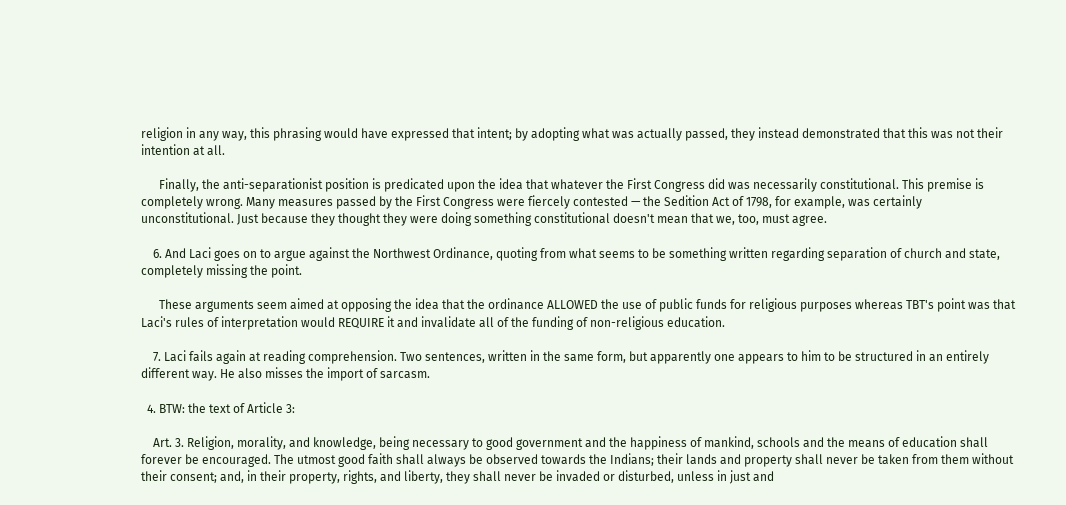religion in any way, this phrasing would have expressed that intent; by adopting what was actually passed, they instead demonstrated that this was not their intention at all.

      Finally, the anti-separationist position is predicated upon the idea that whatever the First Congress did was necessarily constitutional. This premise is completely wrong. Many measures passed by the First Congress were fiercely contested — the Sedition Act of 1798, for example, was certainly unconstitutional. Just because they thought they were doing something constitutional doesn't mean that we, too, must agree.

    6. And Laci goes on to argue against the Northwest Ordinance, quoting from what seems to be something written regarding separation of church and state, completely missing the point.

      These arguments seem aimed at opposing the idea that the ordinance ALLOWED the use of public funds for religious purposes whereas TBT's point was that Laci's rules of interpretation would REQUIRE it and invalidate all of the funding of non-religious education.

    7. Laci fails again at reading comprehension. Two sentences, written in the same form, but apparently one appears to him to be structured in an entirely different way. He also misses the import of sarcasm.

  4. BTW: the text of Article 3:

    Art. 3. Religion, morality, and knowledge, being necessary to good government and the happiness of mankind, schools and the means of education shall forever be encouraged. The utmost good faith shall always be observed towards the Indians; their lands and property shall never be taken from them without their consent; and, in their property, rights, and liberty, they shall never be invaded or disturbed, unless in just and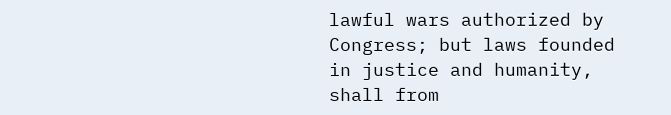lawful wars authorized by Congress; but laws founded in justice and humanity, shall from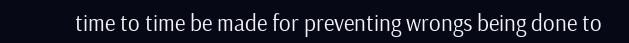time to time be made for preventing wrongs being done to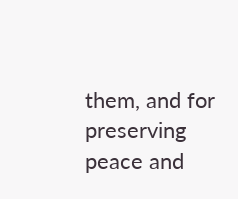them, and for preserving peace and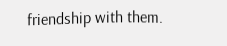friendship with them.